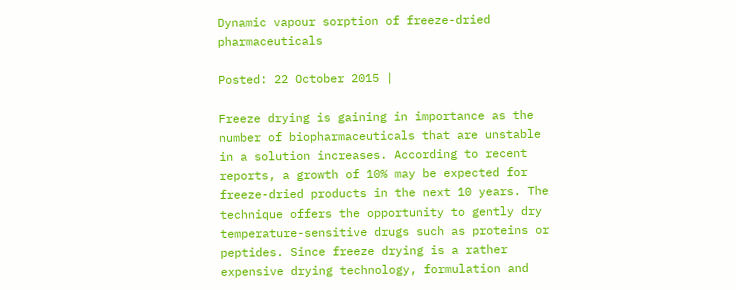Dynamic vapour sorption of freeze-dried pharmaceuticals

Posted: 22 October 2015 |

Freeze drying is gaining in importance as the number of biopharmaceuticals that are unstable in a solution increases. According to recent reports, a growth of 10% may be expected for freeze-dried products in the next 10 years. The technique offers the opportunity to gently dry temperature-sensitive drugs such as proteins or peptides. Since freeze drying is a rather expensive drying technology, formulation and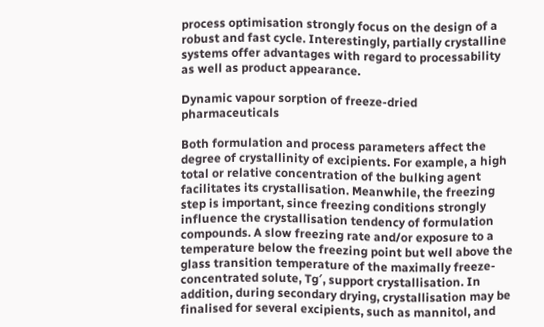process optimisation strongly focus on the design of a robust and fast cycle. Interestingly, partially crystalline systems offer advantages with regard to processability as well as product appearance.

Dynamic vapour sorption of freeze-dried pharmaceuticals

Both formulation and process parameters affect the degree of crystallinity of excipients. For example, a high total or relative concentration of the bulking agent facilitates its crystallisation. Meanwhile, the freezing step is important, since freezing conditions strongly influence the crystallisation tendency of formulation compounds. A slow freezing rate and/or exposure to a temperature below the freezing point but well above the glass transition temperature of the maximally freeze-concentrated solute, Tg′, support crystallisation. In addition, during secondary drying, crystallisation may be finalised for several excipients, such as mannitol, and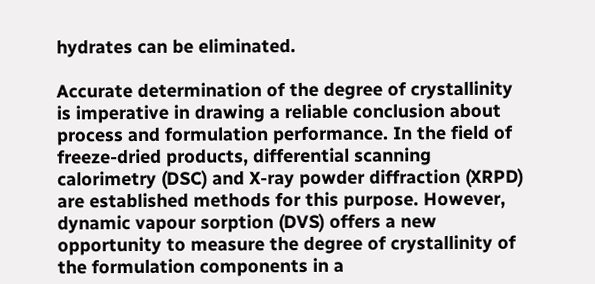hydrates can be eliminated.

Accurate determination of the degree of crystallinity is imperative in drawing a reliable conclusion about process and formulation performance. In the field of freeze-dried products, differential scanning calorimetry (DSC) and X-ray powder diffraction (XRPD) are established methods for this purpose. However, dynamic vapour sorption (DVS) offers a new opportunity to measure the degree of crystallinity of the formulation components in a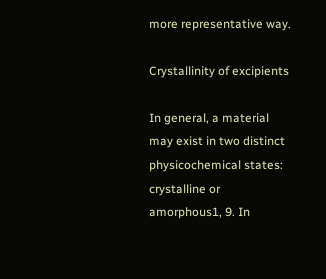more representative way.

Crystallinity of excipients

In general, a material may exist in two distinct physicochemical states: crystalline or amorphous1, 9. In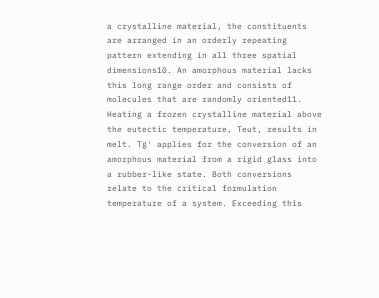a crystalline material, the constituents are arranged in an orderly repeating pattern extending in all three spatial dimensions10. An amorphous material lacks this long range order and consists of molecules that are randomly oriented11. Heating a frozen crystalline material above the eutectic temperature, Teut, results in melt. Tg′ applies for the conversion of an amorphous material from a rigid glass into a rubber-like state. Both conversions relate to the critical formulation temperature of a system. Exceeding this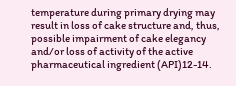temperature during primary drying may result in loss of cake structure and, thus, possible impairment of cake elegancy and/or loss of activity of the active pharmaceutical ingredient (API)12-14.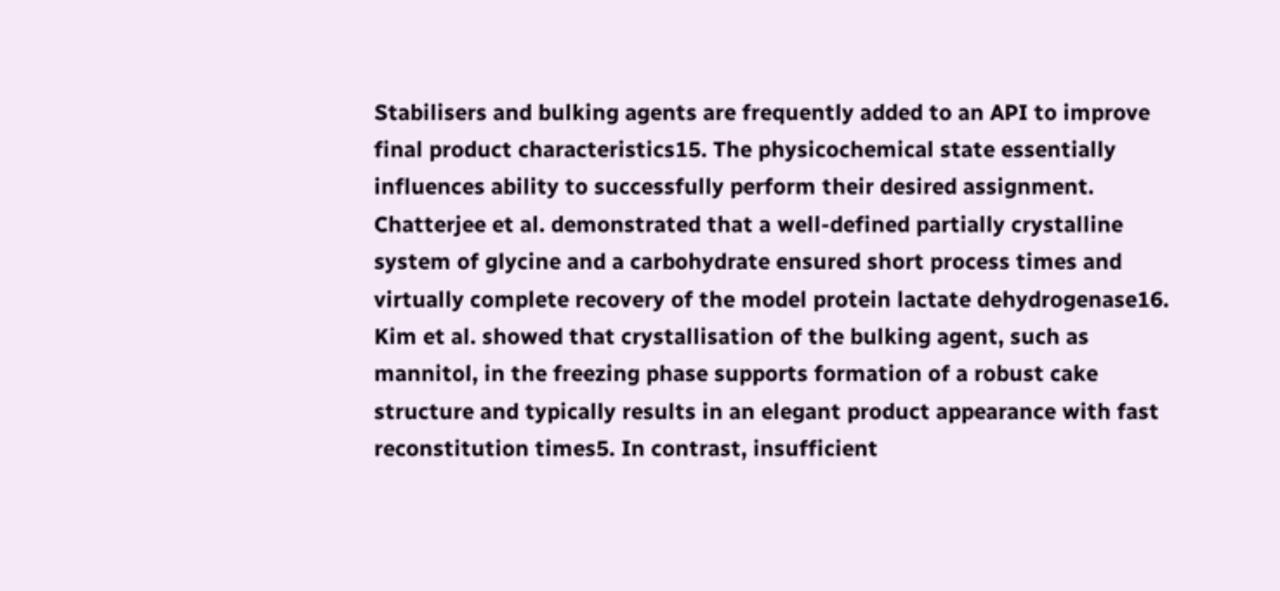Stabilisers and bulking agents are frequently added to an API to improve final product characteristics15. The physicochemical state essentially influences ability to successfully perform their desired assignment. Chatterjee et al. demonstrated that a well-defined partially crystalline system of glycine and a carbohydrate ensured short process times and virtually complete recovery of the model protein lactate dehydrogenase16. Kim et al. showed that crystallisation of the bulking agent, such as mannitol, in the freezing phase supports formation of a robust cake structure and typically results in an elegant product appearance with fast reconstitution times5. In contrast, insufficient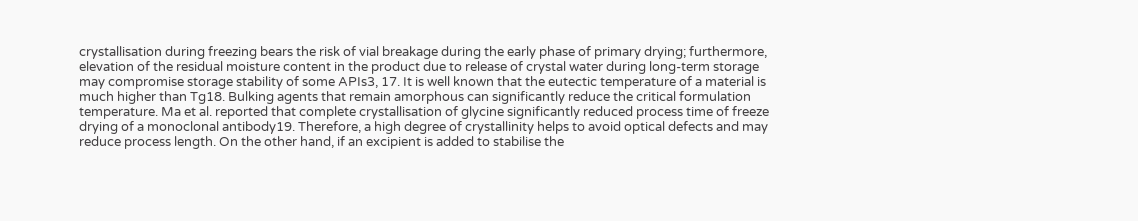crystallisation during freezing bears the risk of vial breakage during the early phase of primary drying; furthermore, elevation of the residual moisture content in the product due to release of crystal water during long-term storage may compromise storage stability of some APIs3, 17. It is well known that the eutectic temperature of a material is much higher than Tg18. Bulking agents that remain amorphous can significantly reduce the critical formulation temperature. Ma et al. reported that complete crystallisation of glycine significantly reduced process time of freeze drying of a monoclonal antibody19. Therefore, a high degree of crystallinity helps to avoid optical defects and may reduce process length. On the other hand, if an excipient is added to stabilise the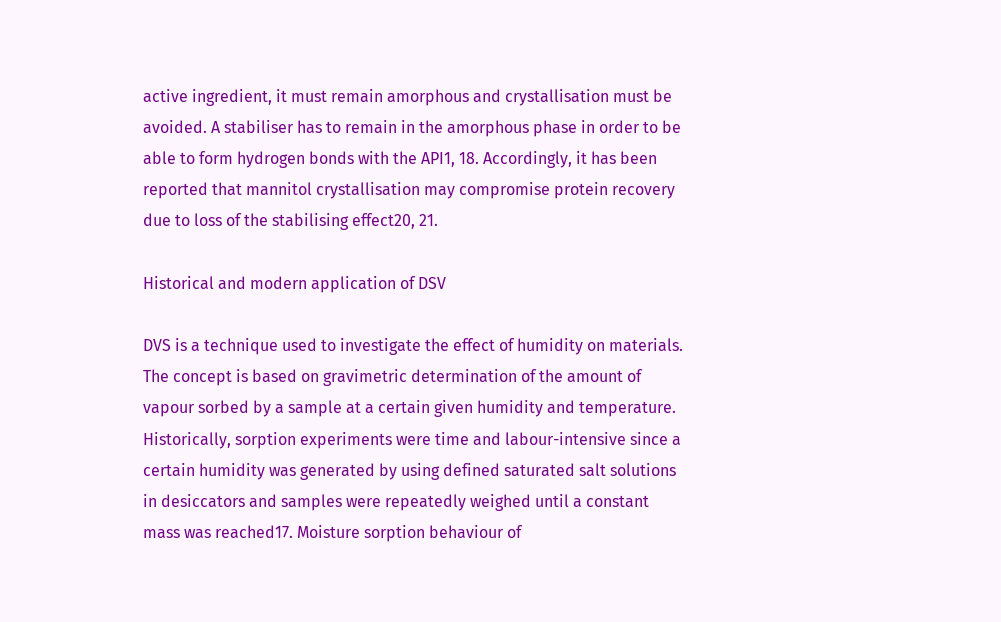active ingredient, it must remain amorphous and crystallisation must be avoided. A stabiliser has to remain in the amorphous phase in order to be able to form hydrogen bonds with the API1, 18. Accordingly, it has been reported that mannitol crystallisation may compromise protein recovery due to loss of the stabilising effect20, 21.

Historical and modern application of DSV

DVS is a technique used to investigate the effect of humidity on materials. The concept is based on gravimetric determination of the amount of vapour sorbed by a sample at a certain given humidity and temperature. Historically, sorption experiments were time and labour-intensive since a certain humidity was generated by using defined saturated salt solutions in desiccators and samples were repeatedly weighed until a constant mass was reached17. Moisture sorption behaviour of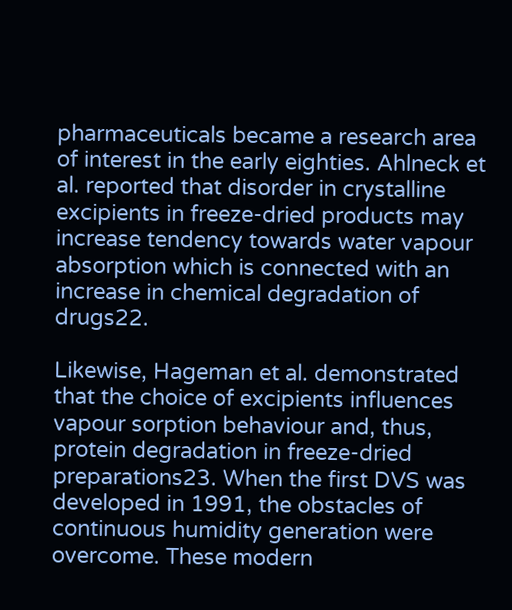pharmaceuticals became a research area of interest in the early eighties. Ahlneck et al. reported that disorder in crystalline excipients in freeze-dried products may increase tendency towards water vapour absorption which is connected with an increase in chemical degradation of drugs22.

Likewise, Hageman et al. demonstrated that the choice of excipients influences vapour sorption behaviour and, thus, protein degradation in freeze-dried preparations23. When the first DVS was developed in 1991, the obstacles of continuous humidity generation were overcome. These modern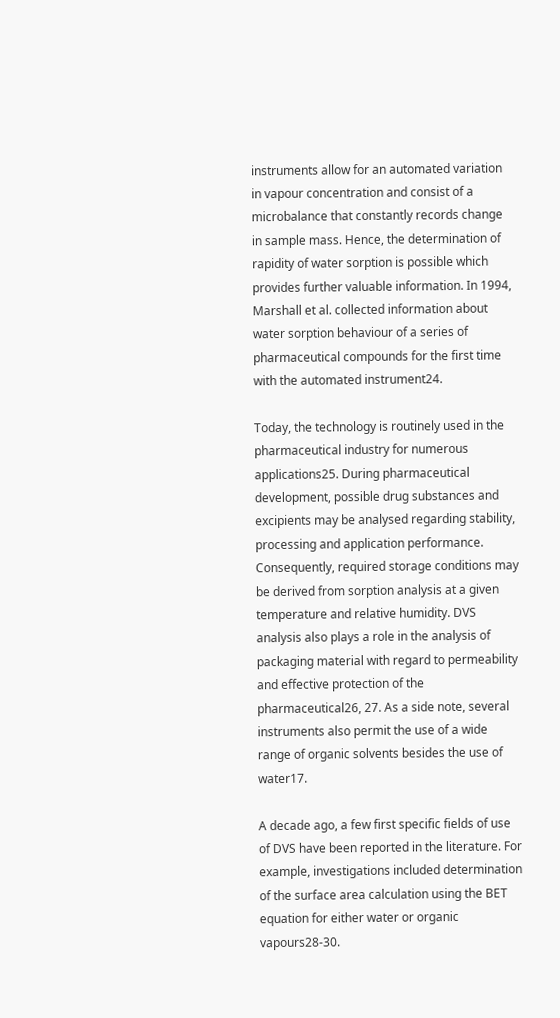instruments allow for an automated variation in vapour concentration and consist of a microbalance that constantly records change in sample mass. Hence, the determination of rapidity of water sorption is possible which provides further valuable information. In 1994, Marshall et al. collected information about water sorption behaviour of a series of pharmaceutical compounds for the first time with the automated instrument24.

Today, the technology is routinely used in the pharmaceutical industry for numerous applications25. During pharmaceutical development, possible drug substances and excipients may be analysed regarding stability, processing and application performance. Consequently, required storage conditions may be derived from sorption analysis at a given temperature and relative humidity. DVS analysis also plays a role in the analysis of packaging material with regard to permeability and effective protection of the pharmaceutical26, 27. As a side note, several instruments also permit the use of a wide range of organic solvents besides the use of water17.

A decade ago, a few first specific fields of use of DVS have been reported in the literature. For example, investigations included determination of the surface area calculation using the BET equation for either water or organic vapours28-30.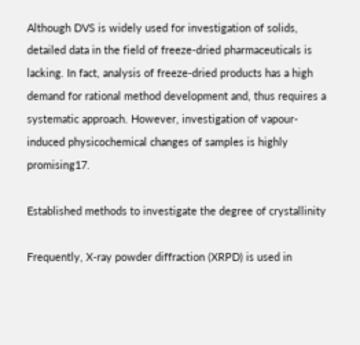Although DVS is widely used for investigation of solids, detailed data in the field of freeze-dried pharmaceuticals is lacking. In fact, analysis of freeze-dried products has a high demand for rational method development and, thus requires a systematic approach. However, investigation of vapour-induced physicochemical changes of samples is highly promising17.

Established methods to investigate the degree of crystallinity

Frequently, X-ray powder diffraction (XRPD) is used in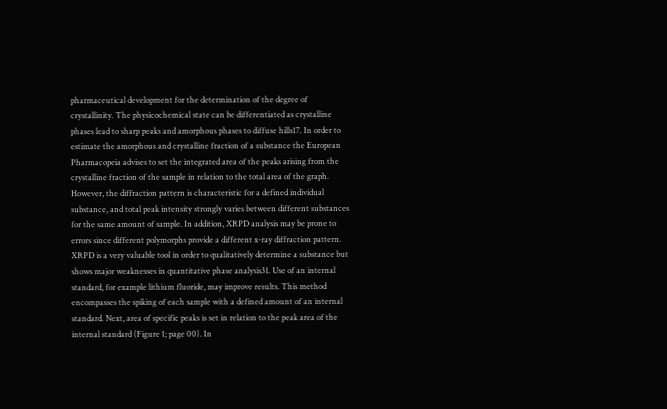pharmaceutical development for the determination of the degree of crystallinity. The physicochemical state can be differentiated as crystalline phases lead to sharp peaks and amorphous phases to diffuse hills17. In order to estimate the amorphous and crystalline fraction of a substance the European Pharmacopeia advises to set the integrated area of the peaks arising from the crystalline fraction of the sample in relation to the total area of the graph. However, the diffraction pattern is characteristic for a defined individual substance, and total peak intensity strongly varies between different substances for the same amount of sample. In addition, XRPD analysis may be prone to errors since different polymorphs provide a different x-ray diffraction pattern. XRPD is a very valuable tool in order to qualitatively determine a substance but shows major weaknesses in quantitative phase analysis31. Use of an internal standard, for example lithium fluoride, may improve results. This method encompasses the spiking of each sample with a defined amount of an internal standard. Next, area of specific peaks is set in relation to the peak area of the internal standard (Figure 1; page 00). In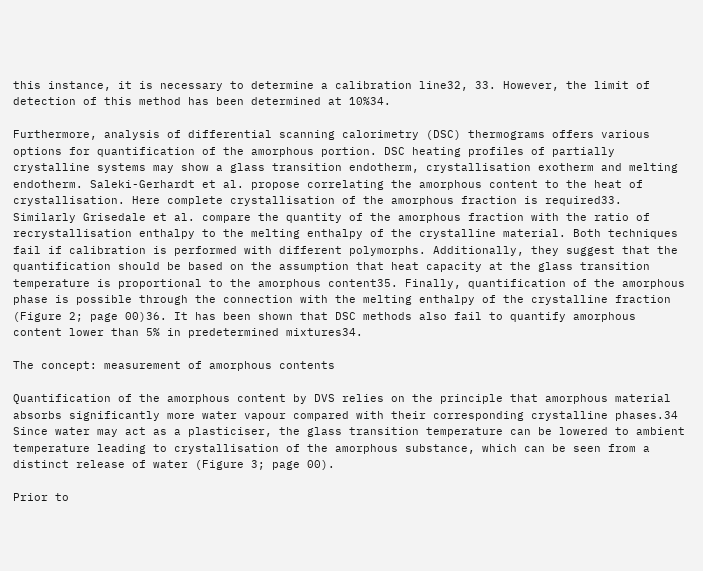this instance, it is necessary to determine a calibration line32, 33. However, the limit of detection of this method has been determined at 10%34.

Furthermore, analysis of differential scanning calorimetry (DSC) thermograms offers various options for quantification of the amorphous portion. DSC heating profiles of partially crystalline systems may show a glass transition endotherm, crystallisation exotherm and melting endotherm. Saleki-Gerhardt et al. propose correlating the amorphous content to the heat of crystallisation. Here complete crystallisation of the amorphous fraction is required33. Similarly Grisedale et al. compare the quantity of the amorphous fraction with the ratio of recrystallisation enthalpy to the melting enthalpy of the crystalline material. Both techniques fail if calibration is performed with different polymorphs. Additionally, they suggest that the quantification should be based on the assumption that heat capacity at the glass transition temperature is proportional to the amorphous content35. Finally, quantification of the amorphous phase is possible through the connection with the melting enthalpy of the crystalline fraction (Figure 2; page 00)36. It has been shown that DSC methods also fail to quantify amorphous content lower than 5% in predetermined mixtures34.

The concept: measurement of amorphous contents

Quantification of the amorphous content by DVS relies on the principle that amorphous material absorbs significantly more water vapour compared with their corresponding crystalline phases.34 Since water may act as a plasticiser, the glass transition temperature can be lowered to ambient temperature leading to crystallisation of the amorphous substance, which can be seen from a distinct release of water (Figure 3; page 00).

Prior to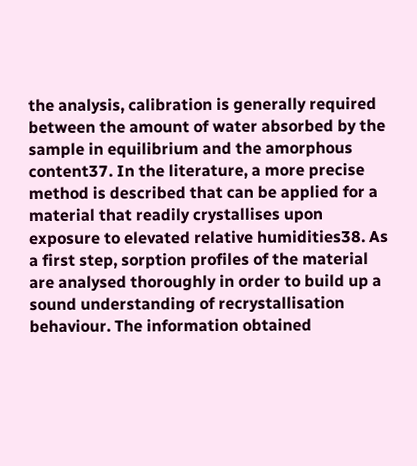the analysis, calibration is generally required between the amount of water absorbed by the sample in equilibrium and the amorphous content37. In the literature, a more precise method is described that can be applied for a material that readily crystallises upon exposure to elevated relative humidities38. As a first step, sorption profiles of the material are analysed thoroughly in order to build up a sound understanding of recrystallisation behaviour. The information obtained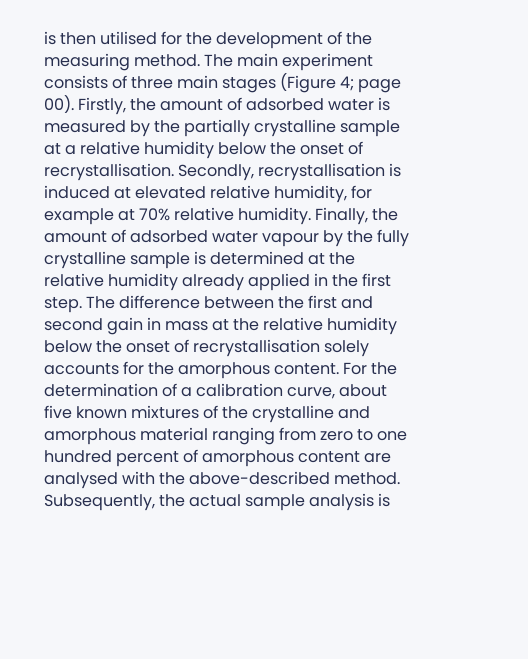is then utilised for the development of the measuring method. The main experiment consists of three main stages (Figure 4; page 00). Firstly, the amount of adsorbed water is measured by the partially crystalline sample at a relative humidity below the onset of recrystallisation. Secondly, recrystallisation is induced at elevated relative humidity, for example at 70% relative humidity. Finally, the amount of adsorbed water vapour by the fully crystalline sample is determined at the relative humidity already applied in the first step. The difference between the first and second gain in mass at the relative humidity below the onset of recrystallisation solely accounts for the amorphous content. For the determination of a calibration curve, about five known mixtures of the crystalline and amorphous material ranging from zero to one hundred percent of amorphous content are analysed with the above-described method. Subsequently, the actual sample analysis is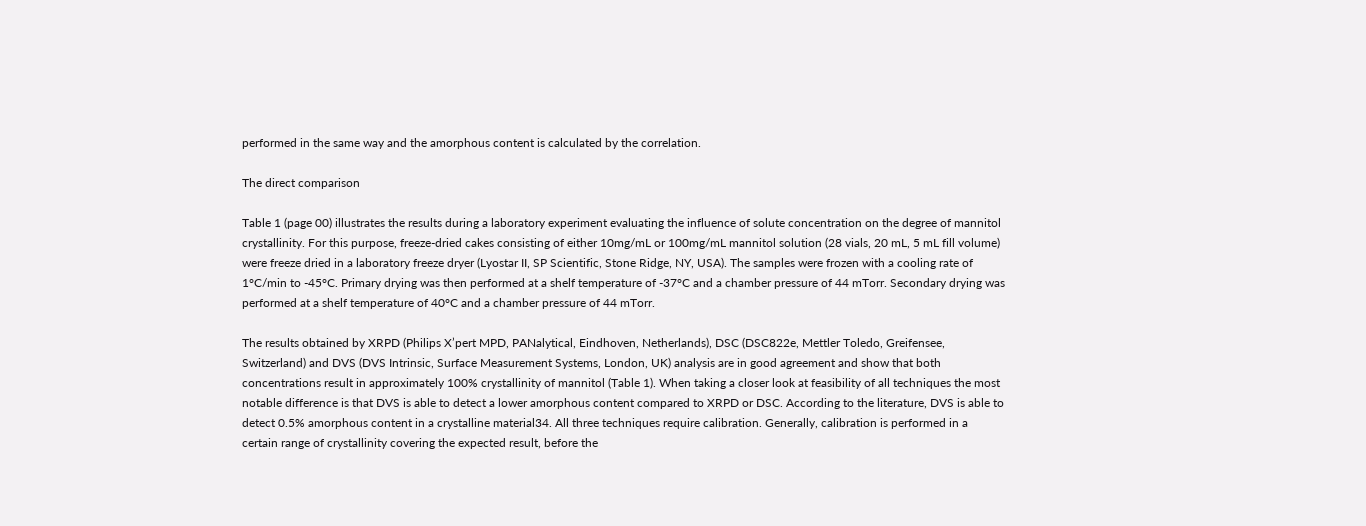performed in the same way and the amorphous content is calculated by the correlation.

The direct comparison

Table 1 (page 00) illustrates the results during a laboratory experiment evaluating the influence of solute concentration on the degree of mannitol crystallinity. For this purpose, freeze-dried cakes consisting of either 10mg/mL or 100mg/mL mannitol solution (28 vials, 20 mL, 5 mL fill volume) were freeze dried in a laboratory freeze dryer (Lyostar II, SP Scientific, Stone Ridge, NY, USA). The samples were frozen with a cooling rate of 1°C/min to -45°C. Primary drying was then performed at a shelf temperature of -37°C and a chamber pressure of 44 mTorr. Secondary drying was performed at a shelf temperature of 40°C and a chamber pressure of 44 mTorr.

The results obtained by XRPD (Philips X’pert MPD, PANalytical, Eindhoven, Netherlands), DSC (DSC822e, Mettler Toledo, Greifensee, Switzerland) and DVS (DVS Intrinsic, Surface Measurement Systems, London, UK) analysis are in good agreement and show that both concentrations result in approximately 100% crystallinity of mannitol (Table 1). When taking a closer look at feasibility of all techniques the most notable difference is that DVS is able to detect a lower amorphous content compared to XRPD or DSC. According to the literature, DVS is able to detect 0.5% amorphous content in a crystalline material34. All three techniques require calibration. Generally, calibration is performed in a certain range of crystallinity covering the expected result, before the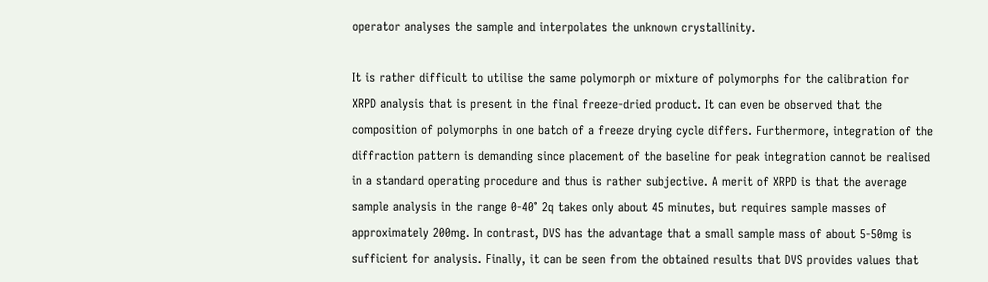operator analyses the sample and interpolates the unknown crystallinity.

It is rather difficult to utilise the same polymorph or mixture of polymorphs for the calibration for XRPD analysis that is present in the final freeze-dried product. It can even be observed that the composition of polymorphs in one batch of a freeze drying cycle differs. Furthermore, integration of the diffraction pattern is demanding since placement of the baseline for peak integration cannot be realised in a standard operating procedure and thus is rather subjective. A merit of XRPD is that the average sample analysis in the range 0-40° 2q takes only about 45 minutes, but requires sample masses of approximately 200mg. In contrast, DVS has the advantage that a small sample mass of about 5-50mg is sufficient for analysis. Finally, it can be seen from the obtained results that DVS provides values that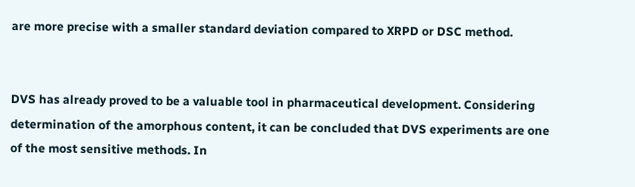are more precise with a smaller standard deviation compared to XRPD or DSC method.


DVS has already proved to be a valuable tool in pharmaceutical development. Considering determination of the amorphous content, it can be concluded that DVS experiments are one of the most sensitive methods. In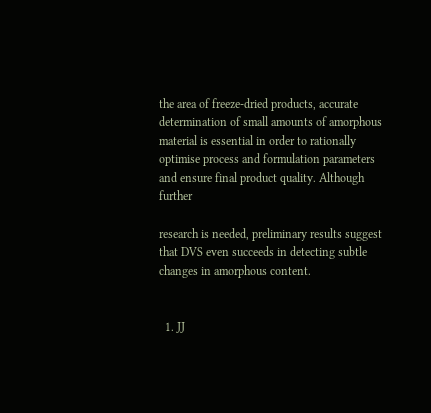the area of freeze-dried products, accurate determination of small amounts of amorphous material is essential in order to rationally optimise process and formulation parameters and ensure final product quality. Although further

research is needed, preliminary results suggest that DVS even succeeds in detecting subtle changes in amorphous content.


  1. JJ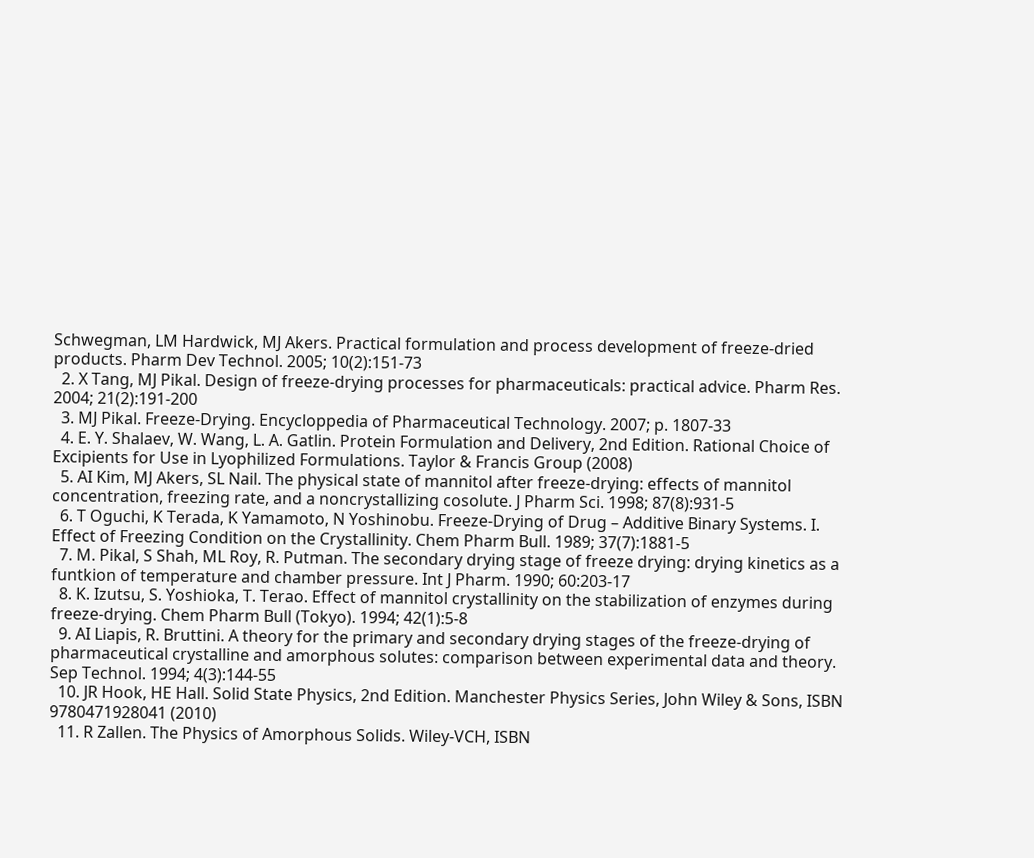Schwegman, LM Hardwick, MJ Akers. Practical formulation and process development of freeze-dried products. Pharm Dev Technol. 2005; 10(2):151-73
  2. X Tang, MJ Pikal. Design of freeze-drying processes for pharmaceuticals: practical advice. Pharm Res. 2004; 21(2):191-200
  3. MJ Pikal. Freeze-Drying. Encycloppedia of Pharmaceutical Technology. 2007; p. 1807-33
  4. E. Y. Shalaev, W. Wang, L. A. Gatlin. Protein Formulation and Delivery, 2nd Edition. Rational Choice of Excipients for Use in Lyophilized Formulations. Taylor & Francis Group (2008)
  5. AI Kim, MJ Akers, SL Nail. The physical state of mannitol after freeze-drying: effects of mannitol concentration, freezing rate, and a noncrystallizing cosolute. J Pharm Sci. 1998; 87(8):931-5
  6. T Oguchi, K Terada, K Yamamoto, N Yoshinobu. Freeze-Drying of Drug – Additive Binary Systems. I. Effect of Freezing Condition on the Crystallinity. Chem Pharm Bull. 1989; 37(7):1881-5
  7. M. Pikal, S Shah, ML Roy, R. Putman. The secondary drying stage of freeze drying: drying kinetics as a funtkion of temperature and chamber pressure. Int J Pharm. 1990; 60:203-17
  8. K. Izutsu, S. Yoshioka, T. Terao. Effect of mannitol crystallinity on the stabilization of enzymes during freeze-drying. Chem Pharm Bull (Tokyo). 1994; 42(1):5-8
  9. AI Liapis, R. Bruttini. A theory for the primary and secondary drying stages of the freeze-drying of pharmaceutical crystalline and amorphous solutes: comparison between experimental data and theory. Sep Technol. 1994; 4(3):144-55
  10. JR Hook, HE Hall. Solid State Physics, 2nd Edition. Manchester Physics Series, John Wiley & Sons, ISBN 9780471928041 (2010)
  11. R Zallen. The Physics of Amorphous Solids. Wiley-VCH, ISBN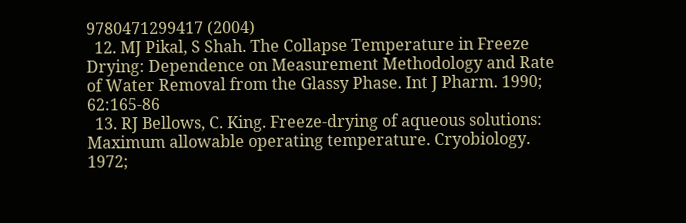9780471299417 (2004)
  12. MJ Pikal, S Shah. The Collapse Temperature in Freeze Drying: Dependence on Measurement Methodology and Rate of Water Removal from the Glassy Phase. Int J Pharm. 1990; 62:165-86
  13. RJ Bellows, C. King. Freeze-drying of aqueous solutions: Maximum allowable operating temperature. Cryobiology. 1972;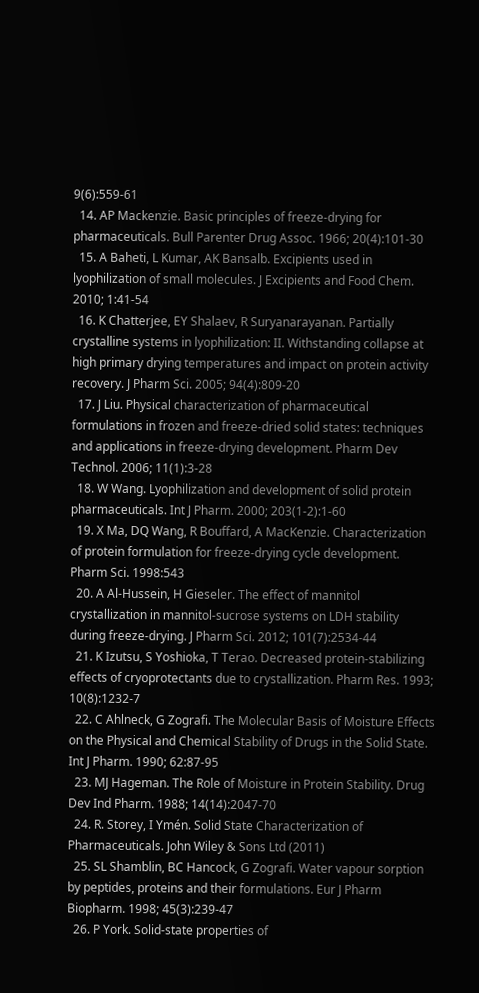9(6):559-61
  14. AP Mackenzie. Basic principles of freeze-drying for pharmaceuticals. Bull Parenter Drug Assoc. 1966; 20(4):101-30
  15. A Baheti, L Kumar, AK Bansalb. Excipients used in lyophilization of small molecules. J Excipients and Food Chem. 2010; 1:41-54
  16. K Chatterjee, EY Shalaev, R Suryanarayanan. Partially crystalline systems in lyophilization: II. Withstanding collapse at high primary drying temperatures and impact on protein activity recovery. J Pharm Sci. 2005; 94(4):809-20
  17. J Liu. Physical characterization of pharmaceutical formulations in frozen and freeze-dried solid states: techniques and applications in freeze-drying development. Pharm Dev Technol. 2006; 11(1):3-28
  18. W Wang. Lyophilization and development of solid protein pharmaceuticals. Int J Pharm. 2000; 203(1-2):1-60
  19. X Ma, DQ Wang, R Bouffard, A MacKenzie. Characterization of protein formulation for freeze-drying cycle development. Pharm Sci. 1998:543
  20. A Al-Hussein, H Gieseler. The effect of mannitol crystallization in mannitol-sucrose systems on LDH stability during freeze-drying. J Pharm Sci. 2012; 101(7):2534-44
  21. K Izutsu, S Yoshioka, T Terao. Decreased protein-stabilizing effects of cryoprotectants due to crystallization. Pharm Res. 1993; 10(8):1232-7
  22. C Ahlneck, G Zografi. The Molecular Basis of Moisture Effects on the Physical and Chemical Stability of Drugs in the Solid State. Int J Pharm. 1990; 62:87-95
  23. MJ Hageman. The Role of Moisture in Protein Stability. Drug Dev Ind Pharm. 1988; 14(14):2047-70
  24. R. Storey, I Ymén. Solid State Characterization of Pharmaceuticals. John Wiley & Sons Ltd (2011)
  25. SL Shamblin, BC Hancock, G Zografi. Water vapour sorption by peptides, proteins and their formulations. Eur J Pharm Biopharm. 1998; 45(3):239-47
  26. P York. Solid-state properties of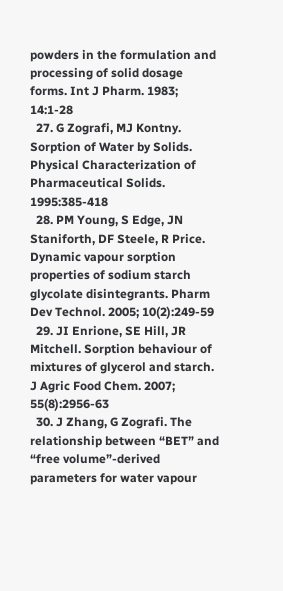powders in the formulation and processing of solid dosage forms. Int J Pharm. 1983; 14:1-28
  27. G Zografi, MJ Kontny. Sorption of Water by Solids. Physical Characterization of Pharmaceutical Solids. 1995:385-418
  28. PM Young, S Edge, JN Staniforth, DF Steele, R Price. Dynamic vapour sorption properties of sodium starch glycolate disintegrants. Pharm Dev Technol. 2005; 10(2):249-59
  29. JI Enrione, SE Hill, JR Mitchell. Sorption behaviour of mixtures of glycerol and starch. J Agric Food Chem. 2007; 55(8):2956-63
  30. J Zhang, G Zografi. The relationship between “BET” and “free volume”-derived parameters for water vapour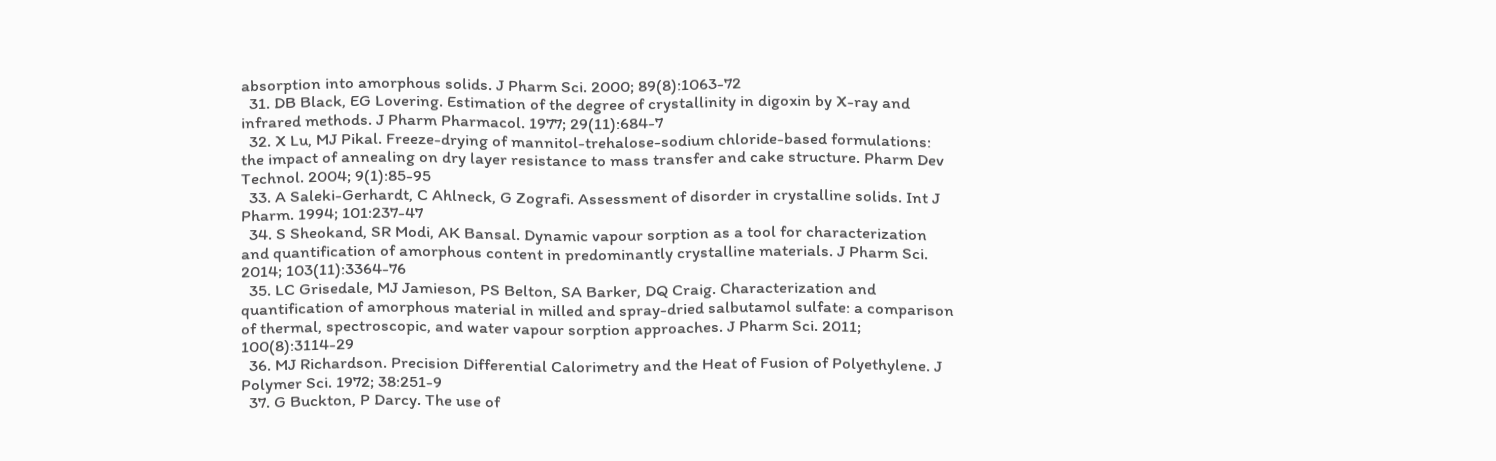absorption into amorphous solids. J Pharm Sci. 2000; 89(8):1063-72
  31. DB Black, EG Lovering. Estimation of the degree of crystallinity in digoxin by X-ray and infrared methods. J Pharm Pharmacol. 1977; 29(11):684-7
  32. X Lu, MJ Pikal. Freeze-drying of mannitol-trehalose-sodium chloride-based formulations: the impact of annealing on dry layer resistance to mass transfer and cake structure. Pharm Dev Technol. 2004; 9(1):85-95
  33. A Saleki-Gerhardt, C Ahlneck, G Zografi. Assessment of disorder in crystalline solids. Int J Pharm. 1994; 101:237-47
  34. S Sheokand, SR Modi, AK Bansal. Dynamic vapour sorption as a tool for characterization and quantification of amorphous content in predominantly crystalline materials. J Pharm Sci. 2014; 103(11):3364-76
  35. LC Grisedale, MJ Jamieson, PS Belton, SA Barker, DQ Craig. Characterization and quantification of amorphous material in milled and spray-dried salbutamol sulfate: a comparison of thermal, spectroscopic, and water vapour sorption approaches. J Pharm Sci. 2011; 100(8):3114-29
  36. MJ Richardson. Precision Differential Calorimetry and the Heat of Fusion of Polyethylene. J Polymer Sci. 1972; 38:251-9
  37. G Buckton, P Darcy. The use of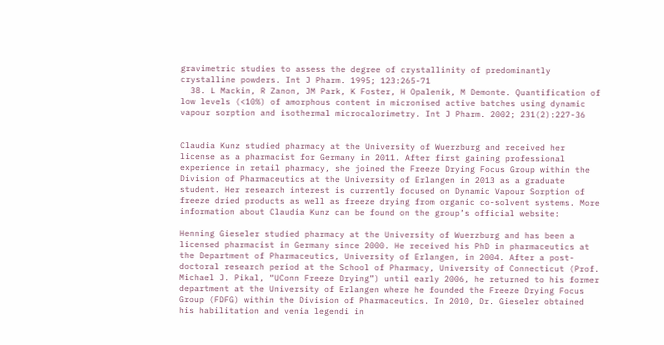gravimetric studies to assess the degree of crystallinity of predominantly crystalline powders. Int J Pharm. 1995; 123:265-71
  38. L Mackin, R Zanon, JM Park, K Foster, H Opalenik, M Demonte. Quantification of low levels (<10%) of amorphous content in micronised active batches using dynamic vapour sorption and isothermal microcalorimetry. Int J Pharm. 2002; 231(2):227-36


Claudia Kunz studied pharmacy at the University of Wuerzburg and received her license as a pharmacist for Germany in 2011. After first gaining professional experience in retail pharmacy, she joined the Freeze Drying Focus Group within the Division of Pharmaceutics at the University of Erlangen in 2013 as a graduate student. Her research interest is currently focused on Dynamic Vapour Sorption of freeze dried products as well as freeze drying from organic co-solvent systems. More information about Claudia Kunz can be found on the group’s official website:

Henning Gieseler studied pharmacy at the University of Wuerzburg and has been a licensed pharmacist in Germany since 2000. He received his PhD in pharmaceutics at the Department of Pharmaceutics, University of Erlangen, in 2004. After a post-doctoral research period at the School of Pharmacy, University of Connecticut (Prof. Michael J. Pikal, “UConn Freeze Drying”) until early 2006, he returned to his former department at the University of Erlangen where he founded the Freeze Drying Focus Group (FDFG) within the Division of Pharmaceutics. In 2010, Dr. Gieseler obtained his habilitation and venia legendi in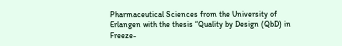Pharmaceutical Sciences from the University of Erlangen with the thesis “Quality by Design (QbD) in Freeze-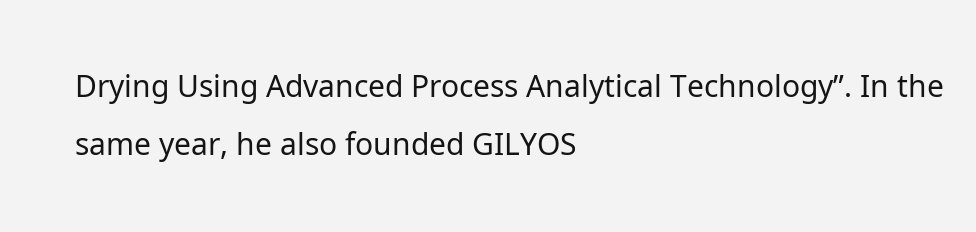Drying Using Advanced Process Analytical Technology”. In the same year, he also founded GILYOS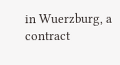in Wuerzburg, a contract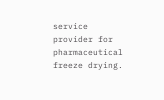service provider for pharmaceutical freeze drying.